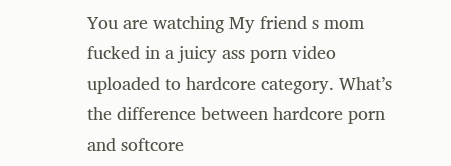You are watching My friend s mom fucked in a juicy ass porn video uploaded to hardcore category. What’s the difference between hardcore porn and softcore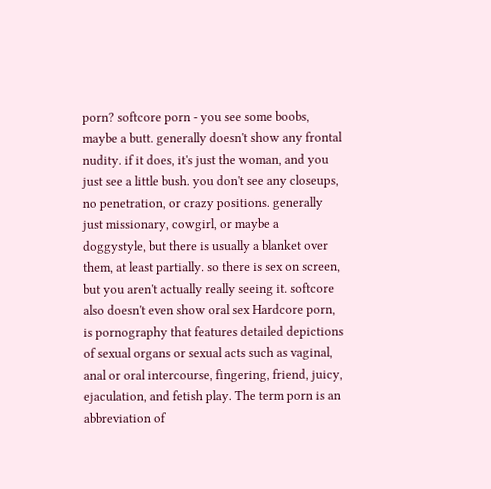porn? softcore porn - you see some boobs, maybe a butt. generally doesn't show any frontal nudity. if it does, it's just the woman, and you just see a little bush. you don't see any closeups, no penetration, or crazy positions. generally just missionary, cowgirl, or maybe a doggystyle, but there is usually a blanket over them, at least partially. so there is sex on screen, but you aren't actually really seeing it. softcore also doesn't even show oral sex Hardcore porn, is pornography that features detailed depictions of sexual organs or sexual acts such as vaginal, anal or oral intercourse, fingering, friend, juicy, ejaculation, and fetish play. The term porn is an abbreviation of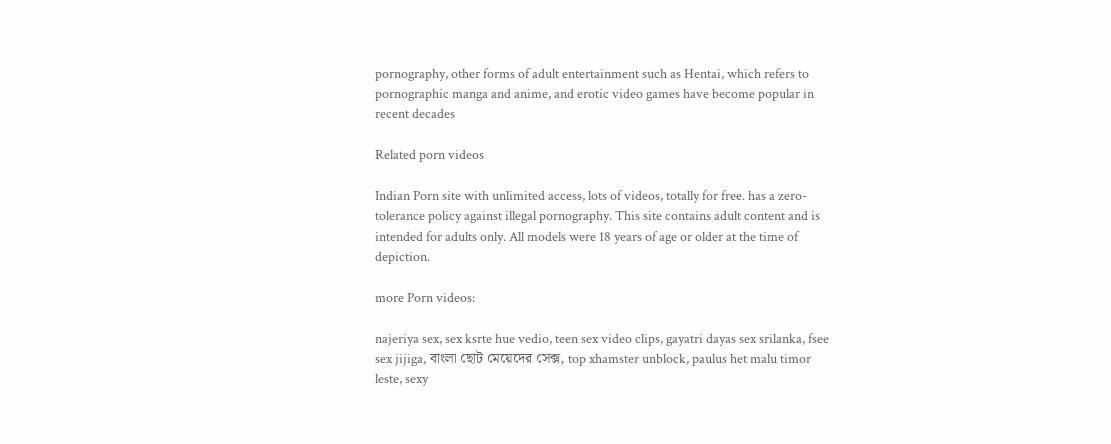pornography, other forms of adult entertainment such as Hentai, which refers to pornographic manga and anime, and erotic video games have become popular in recent decades

Related porn videos

Indian Porn site with unlimited access, lots of videos, totally for free. has a zero-tolerance policy against illegal pornography. This site contains adult content and is intended for adults only. All models were 18 years of age or older at the time of depiction.

more Porn videos:

najeriya sex, sex ksrte hue vedio, teen sex video clips, gayatri dayas sex srilanka, fsee sex jijiga, বাংলা ছোট মেয়েদের সেক্স, top xhamster unblock, paulus het malu timor leste, sexy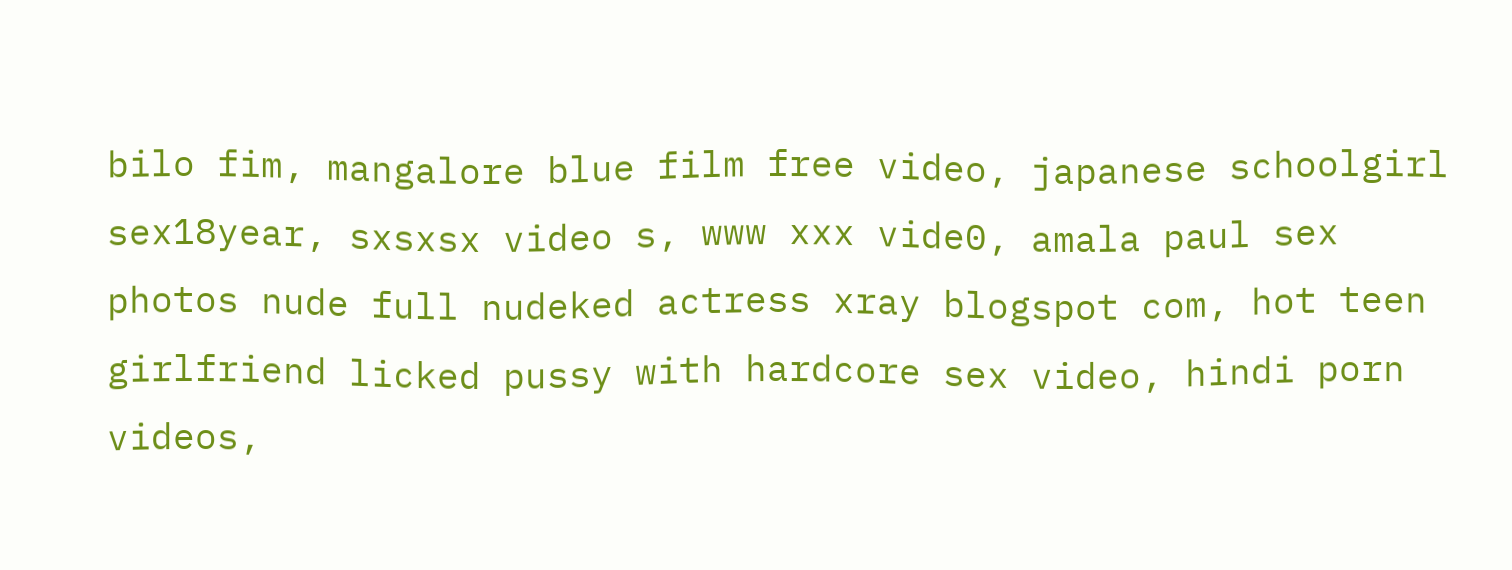bilo fim, mangalore blue film free video, japanese schoolgirl sex18year, sxsxsx video s, www xxx vide0, amala paul sex photos nude full nudeked actress xray blogspot com, hot teen girlfriend licked pussy with hardcore sex video, hindi porn videos,